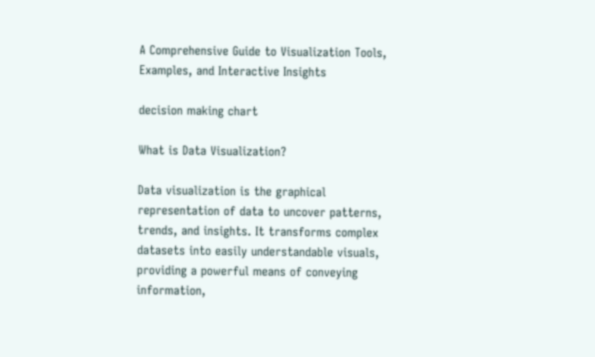A Comprehensive Guide to Visualization Tools, Examples, and Interactive Insights

decision making chart

What is Data Visualization?

Data visualization is the graphical representation of data to uncover patterns, trends, and insights. It transforms complex datasets into easily understandable visuals, providing a powerful means of conveying information,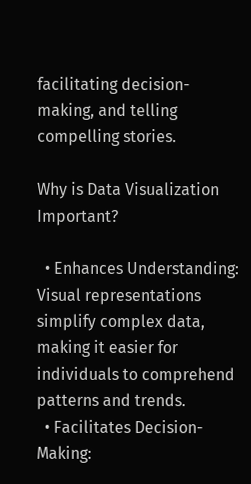facilitating decision-making, and telling compelling stories.

Why is Data Visualization Important?

  • Enhances Understanding: Visual representations simplify complex data, making it easier for individuals to comprehend patterns and trends.
  • Facilitates Decision-Making: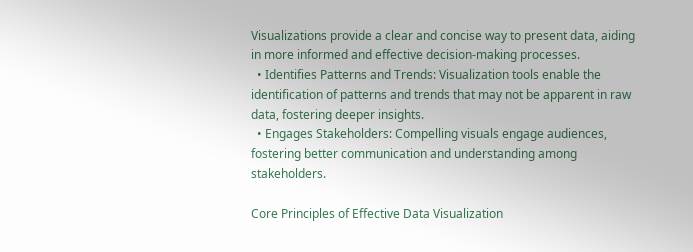Visualizations provide a clear and concise way to present data, aiding in more informed and effective decision-making processes.
  • Identifies Patterns and Trends: Visualization tools enable the identification of patterns and trends that may not be apparent in raw data, fostering deeper insights.
  • Engages Stakeholders: Compelling visuals engage audiences, fostering better communication and understanding among stakeholders.

Core Principles of Effective Data Visualization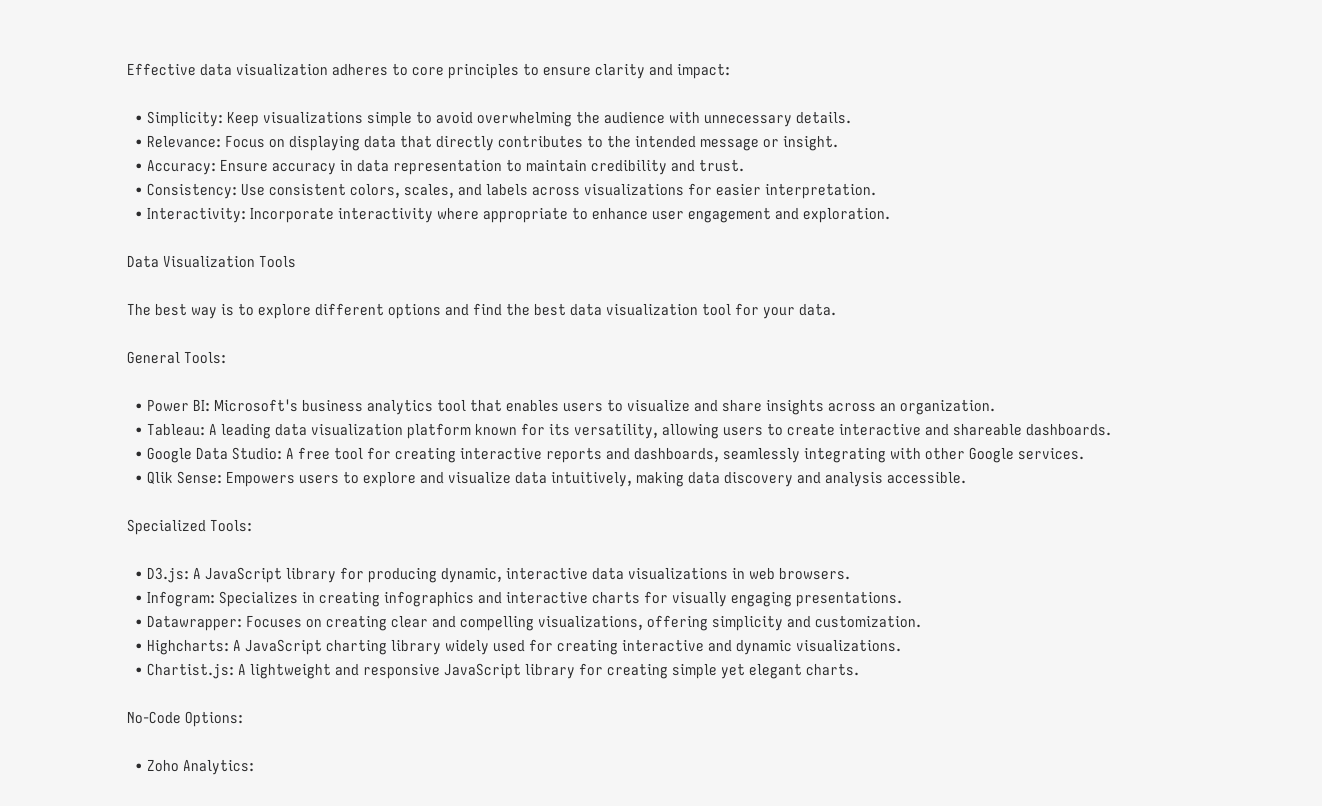Effective data visualization adheres to core principles to ensure clarity and impact:

  • Simplicity: Keep visualizations simple to avoid overwhelming the audience with unnecessary details.
  • Relevance: Focus on displaying data that directly contributes to the intended message or insight.
  • Accuracy: Ensure accuracy in data representation to maintain credibility and trust.
  • Consistency: Use consistent colors, scales, and labels across visualizations for easier interpretation.
  • Interactivity: Incorporate interactivity where appropriate to enhance user engagement and exploration.

Data Visualization Tools

The best way is to explore different options and find the best data visualization tool for your data.

General Tools:

  • Power BI: Microsoft's business analytics tool that enables users to visualize and share insights across an organization.
  • Tableau: A leading data visualization platform known for its versatility, allowing users to create interactive and shareable dashboards.
  • Google Data Studio: A free tool for creating interactive reports and dashboards, seamlessly integrating with other Google services.
  • Qlik Sense: Empowers users to explore and visualize data intuitively, making data discovery and analysis accessible.

Specialized Tools:

  • D3.js: A JavaScript library for producing dynamic, interactive data visualizations in web browsers.
  • Infogram: Specializes in creating infographics and interactive charts for visually engaging presentations.
  • Datawrapper: Focuses on creating clear and compelling visualizations, offering simplicity and customization.
  • Highcharts: A JavaScript charting library widely used for creating interactive and dynamic visualizations.
  • Chartist.js: A lightweight and responsive JavaScript library for creating simple yet elegant charts.

No-Code Options:

  • Zoho Analytics: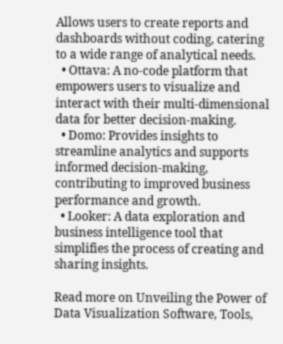Allows users to create reports and dashboards without coding, catering to a wide range of analytical needs.
  • Ottava: A no-code platform that empowers users to visualize and interact with their multi-dimensional data for better decision-making.
  • Domo: Provides insights to streamline analytics and supports informed decision-making, contributing to improved business performance and growth.
  • Looker: A data exploration and business intelligence tool that simplifies the process of creating and sharing insights.

Read more on Unveiling the Power of Data Visualization Software, Tools,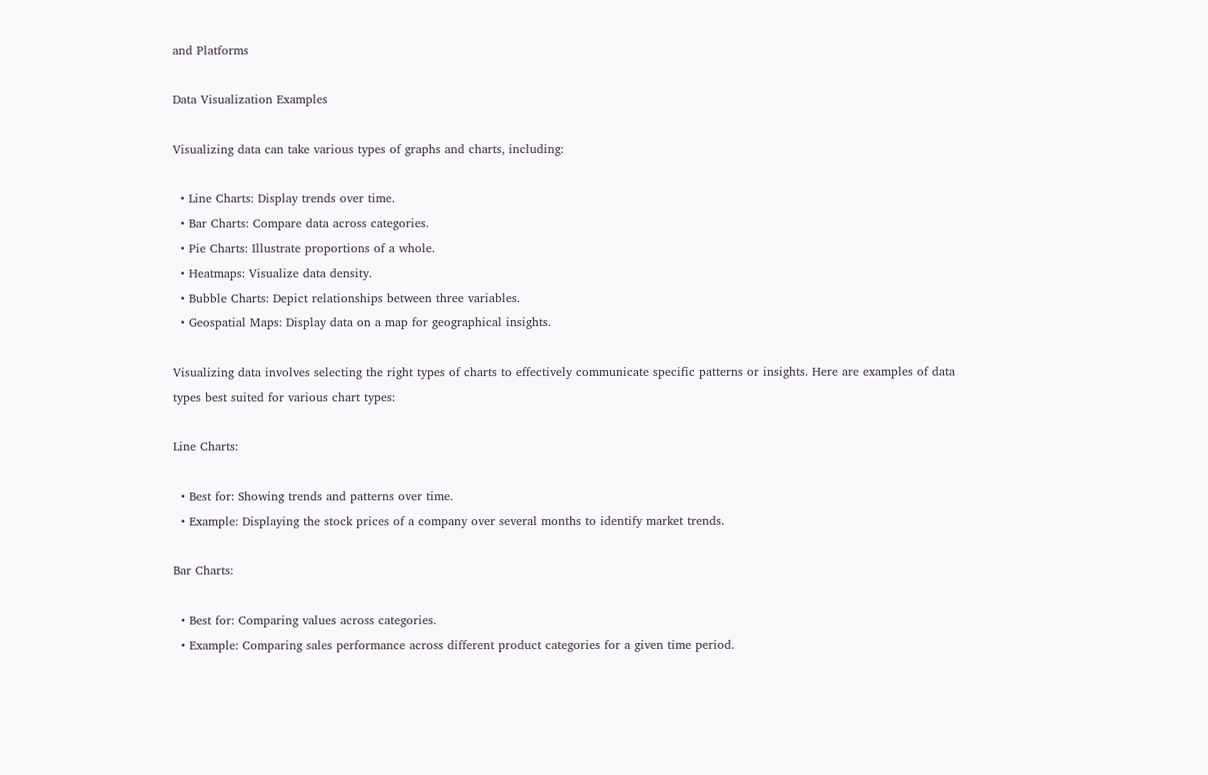and Platforms

Data Visualization Examples

Visualizing data can take various types of graphs and charts, including:

  • Line Charts: Display trends over time.
  • Bar Charts: Compare data across categories.
  • Pie Charts: Illustrate proportions of a whole.
  • Heatmaps: Visualize data density.
  • Bubble Charts: Depict relationships between three variables.
  • Geospatial Maps: Display data on a map for geographical insights.

Visualizing data involves selecting the right types of charts to effectively communicate specific patterns or insights. Here are examples of data types best suited for various chart types:

Line Charts:

  • Best for: Showing trends and patterns over time.
  • Example: Displaying the stock prices of a company over several months to identify market trends.

Bar Charts:

  • Best for: Comparing values across categories.
  • Example: Comparing sales performance across different product categories for a given time period.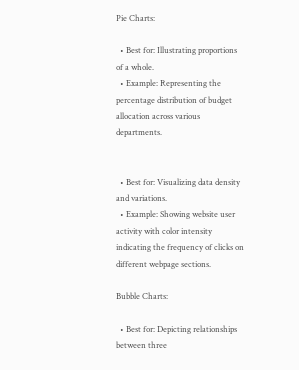Pie Charts:

  • Best for: Illustrating proportions of a whole.
  • Example: Representing the percentage distribution of budget allocation across various departments.


  • Best for: Visualizing data density and variations.
  • Example: Showing website user activity with color intensity indicating the frequency of clicks on different webpage sections.

Bubble Charts:

  • Best for: Depicting relationships between three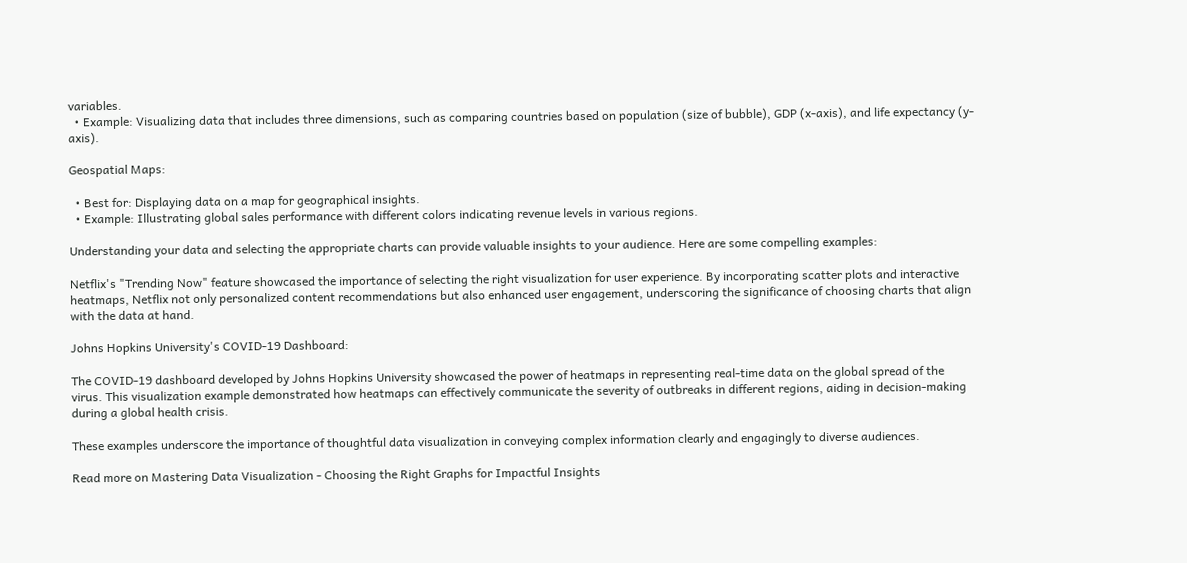variables.
  • Example: Visualizing data that includes three dimensions, such as comparing countries based on population (size of bubble), GDP (x-axis), and life expectancy (y-axis).

Geospatial Maps:

  • Best for: Displaying data on a map for geographical insights.
  • Example: Illustrating global sales performance with different colors indicating revenue levels in various regions.

Understanding your data and selecting the appropriate charts can provide valuable insights to your audience. Here are some compelling examples:

Netflix's "Trending Now" feature showcased the importance of selecting the right visualization for user experience. By incorporating scatter plots and interactive heatmaps, Netflix not only personalized content recommendations but also enhanced user engagement, underscoring the significance of choosing charts that align with the data at hand.

Johns Hopkins University's COVID-19 Dashboard:

The COVID-19 dashboard developed by Johns Hopkins University showcased the power of heatmaps in representing real-time data on the global spread of the virus. This visualization example demonstrated how heatmaps can effectively communicate the severity of outbreaks in different regions, aiding in decision-making during a global health crisis.

These examples underscore the importance of thoughtful data visualization in conveying complex information clearly and engagingly to diverse audiences.

Read more on Mastering Data Visualization - Choosing the Right Graphs for Impactful Insights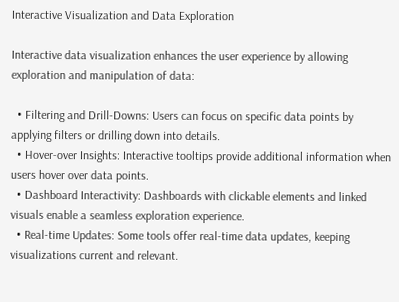Interactive Visualization and Data Exploration

Interactive data visualization enhances the user experience by allowing exploration and manipulation of data:

  • Filtering and Drill-Downs: Users can focus on specific data points by applying filters or drilling down into details.
  • Hover-over Insights: Interactive tooltips provide additional information when users hover over data points.
  • Dashboard Interactivity: Dashboards with clickable elements and linked visuals enable a seamless exploration experience.
  • Real-time Updates: Some tools offer real-time data updates, keeping visualizations current and relevant.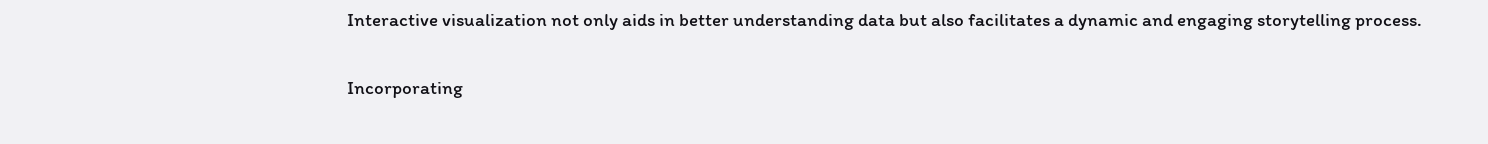Interactive visualization not only aids in better understanding data but also facilitates a dynamic and engaging storytelling process.

Incorporating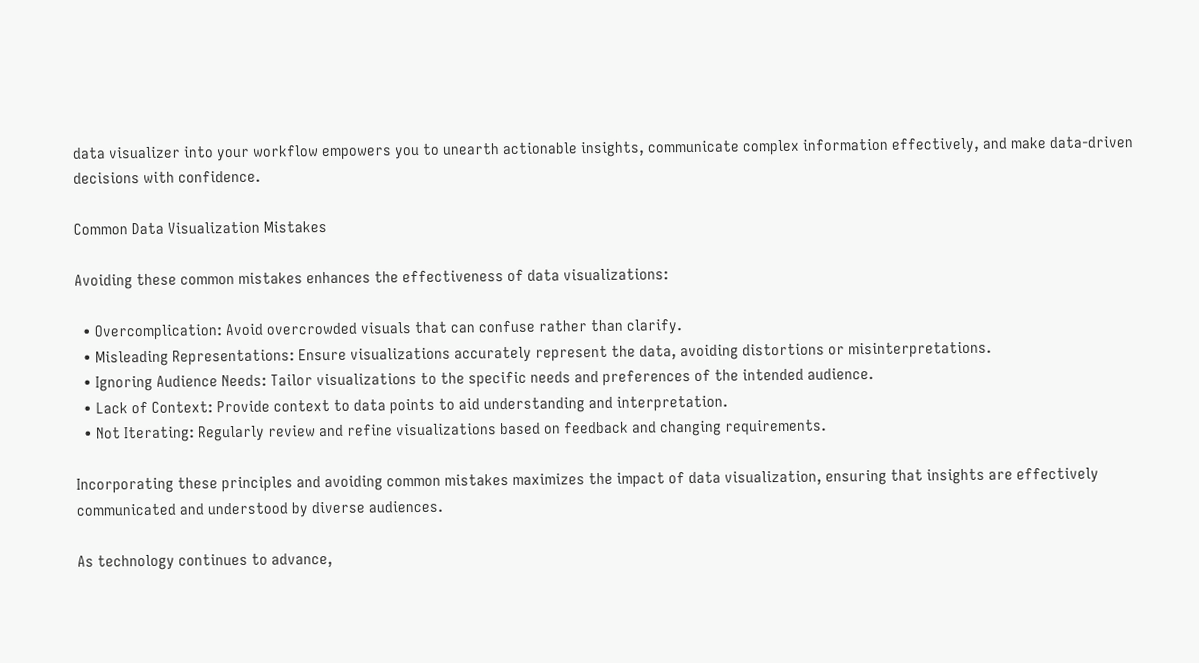data visualizer into your workflow empowers you to unearth actionable insights, communicate complex information effectively, and make data-driven decisions with confidence.

Common Data Visualization Mistakes

Avoiding these common mistakes enhances the effectiveness of data visualizations:

  • Overcomplication: Avoid overcrowded visuals that can confuse rather than clarify.
  • Misleading Representations: Ensure visualizations accurately represent the data, avoiding distortions or misinterpretations.
  • Ignoring Audience Needs: Tailor visualizations to the specific needs and preferences of the intended audience.
  • Lack of Context: Provide context to data points to aid understanding and interpretation.
  • Not Iterating: Regularly review and refine visualizations based on feedback and changing requirements.

Incorporating these principles and avoiding common mistakes maximizes the impact of data visualization, ensuring that insights are effectively communicated and understood by diverse audiences.

As technology continues to advance,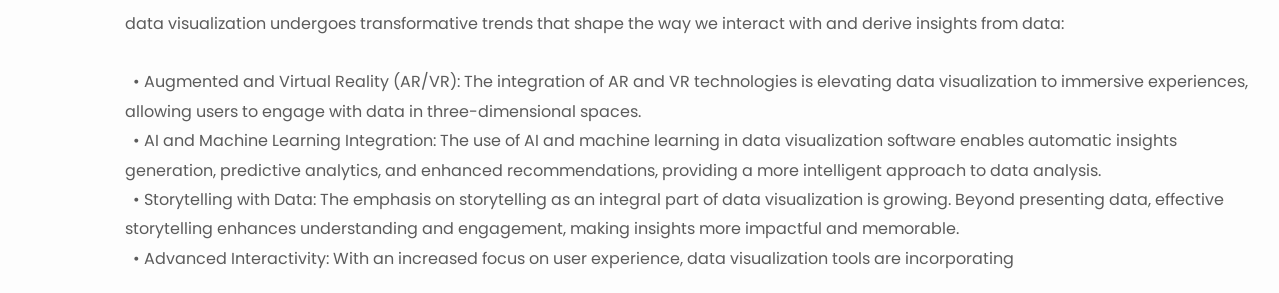data visualization undergoes transformative trends that shape the way we interact with and derive insights from data:

  • Augmented and Virtual Reality (AR/VR): The integration of AR and VR technologies is elevating data visualization to immersive experiences, allowing users to engage with data in three-dimensional spaces.
  • AI and Machine Learning Integration: The use of AI and machine learning in data visualization software enables automatic insights generation, predictive analytics, and enhanced recommendations, providing a more intelligent approach to data analysis.
  • Storytelling with Data: The emphasis on storytelling as an integral part of data visualization is growing. Beyond presenting data, effective storytelling enhances understanding and engagement, making insights more impactful and memorable.
  • Advanced Interactivity: With an increased focus on user experience, data visualization tools are incorporating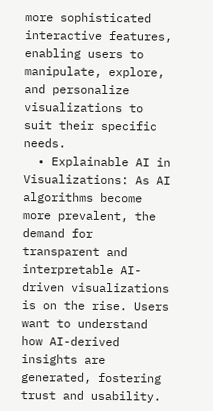more sophisticated interactive features, enabling users to manipulate, explore, and personalize visualizations to suit their specific needs.
  • Explainable AI in Visualizations: As AI algorithms become more prevalent, the demand for transparent and interpretable AI-driven visualizations is on the rise. Users want to understand how AI-derived insights are generated, fostering trust and usability.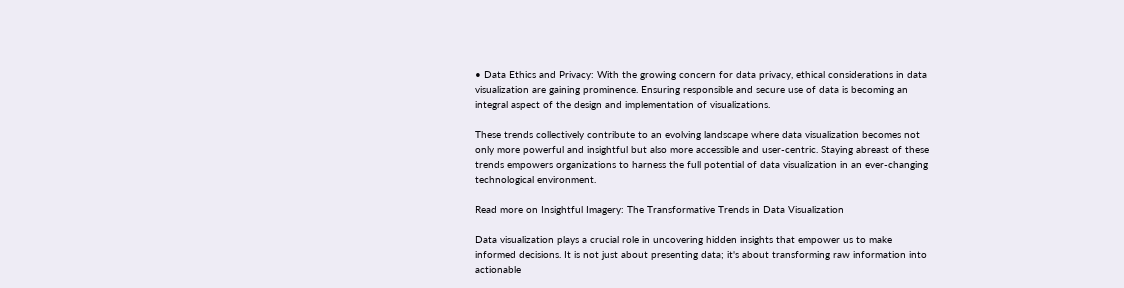• Data Ethics and Privacy: With the growing concern for data privacy, ethical considerations in data visualization are gaining prominence. Ensuring responsible and secure use of data is becoming an integral aspect of the design and implementation of visualizations.

These trends collectively contribute to an evolving landscape where data visualization becomes not only more powerful and insightful but also more accessible and user-centric. Staying abreast of these trends empowers organizations to harness the full potential of data visualization in an ever-changing technological environment.

Read more on Insightful Imagery: The Transformative Trends in Data Visualization

Data visualization plays a crucial role in uncovering hidden insights that empower us to make informed decisions. It is not just about presenting data; it's about transforming raw information into actionable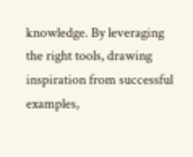knowledge. By leveraging the right tools, drawing inspiration from successful examples,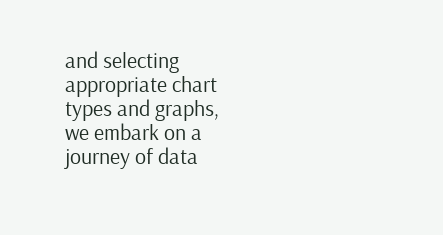and selecting appropriate chart types and graphs, we embark on a journey of data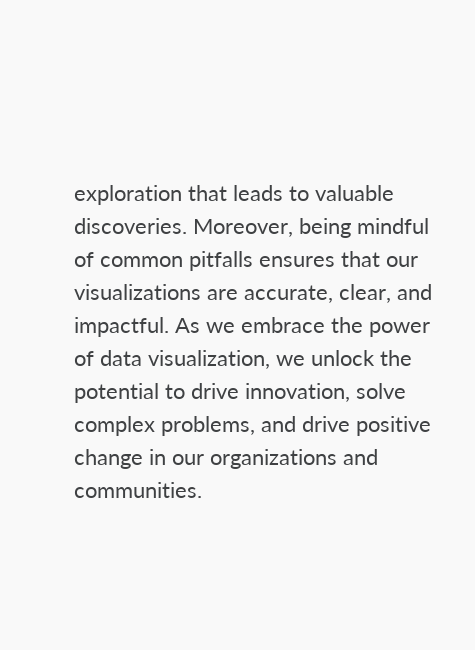exploration that leads to valuable discoveries. Moreover, being mindful of common pitfalls ensures that our visualizations are accurate, clear, and impactful. As we embrace the power of data visualization, we unlock the potential to drive innovation, solve complex problems, and drive positive change in our organizations and communities.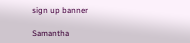sign up banner

Samantha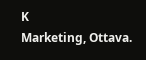K
Marketing, Ottava.